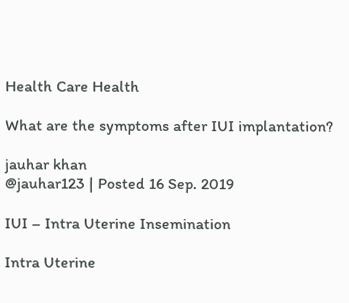Health Care Health

What are the symptoms after IUI implantation?

jauhar khan
@jauhar123 | Posted 16 Sep. 2019

IUI – Intra Uterine Insemination

Intra Uterine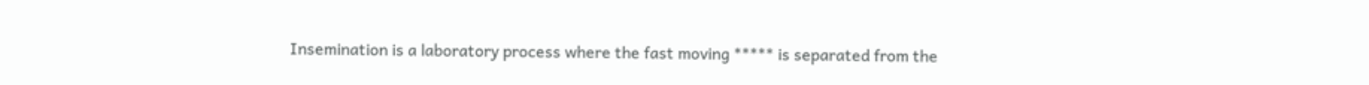Insemination is a laboratory process where the fast moving ***** is separated from the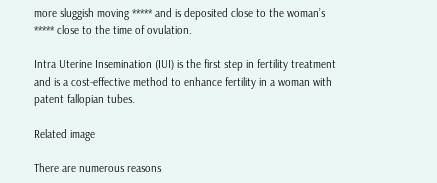more sluggish moving ***** and is deposited close to the woman’s ***** close to the time of ovulation.

Intra Uterine Insemination (IUI) is the first step in fertility treatment and is a cost-effective method to enhance fertility in a woman with patent fallopian tubes.

Related image

There are numerous reasons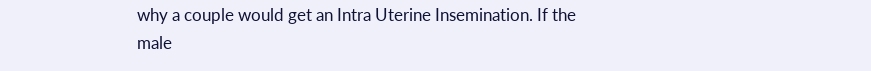why a couple would get an Intra Uterine Insemination. If the male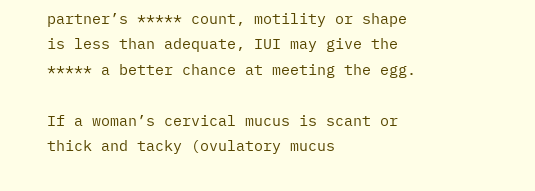partner’s ***** count, motility or shape is less than adequate, IUI may give the ***** a better chance at meeting the egg.

If a woman’s cervical mucus is scant or thick and tacky (ovulatory mucus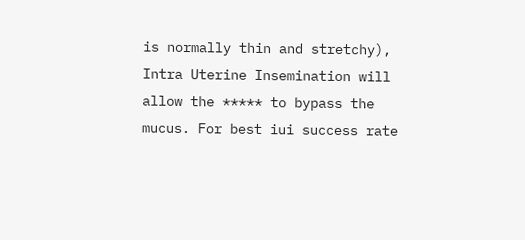is normally thin and stretchy), Intra Uterine Insemination will allow the ***** to bypass the mucus. For best iui success rate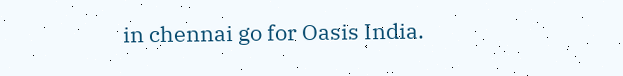in chennai go for Oasis India.